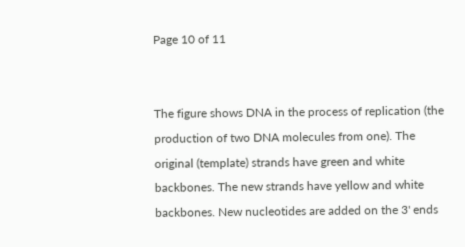Page 10 of 11


The figure shows DNA in the process of replication (the production of two DNA molecules from one). The original (template) strands have green and white backbones. The new strands have yellow and white backbones. New nucleotides are added on the 3' ends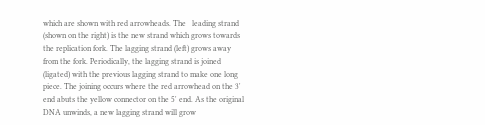which are shown with red arrowheads. The   leading strand (shown on the right) is the new strand which grows towards the replication fork. The lagging strand (left) grows away from the fork. Periodically, the lagging strand is joined (ligated) with the previous lagging strand to make one long piece. The joining occurs where the red arrowhead on the 3' end abuts the yellow connector on the 5' end. As the original DNA unwinds, a new lagging strand will grow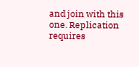and join with this one. Replication requires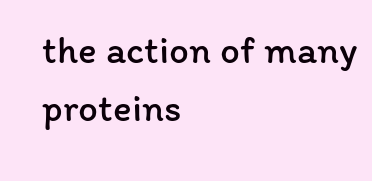the action of many proteins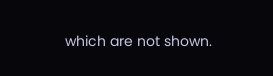which are not shown.